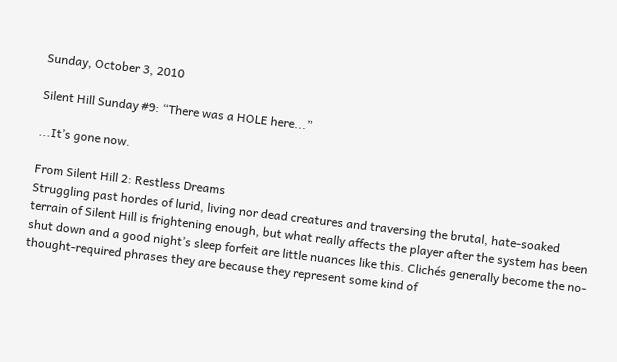Sunday, October 3, 2010

Silent Hill Sunday #9: “There was a HOLE here...”

...It’s gone now.

From Silent Hill 2: Restless Dreams
Struggling past hordes of lurid, living nor dead creatures and traversing the brutal, hate-soaked terrain of Silent Hill is frightening enough, but what really affects the player after the system has been shut down and a good night’s sleep forfeit are little nuances like this. Clichés generally become the no-thought-required phrases they are because they represent some kind of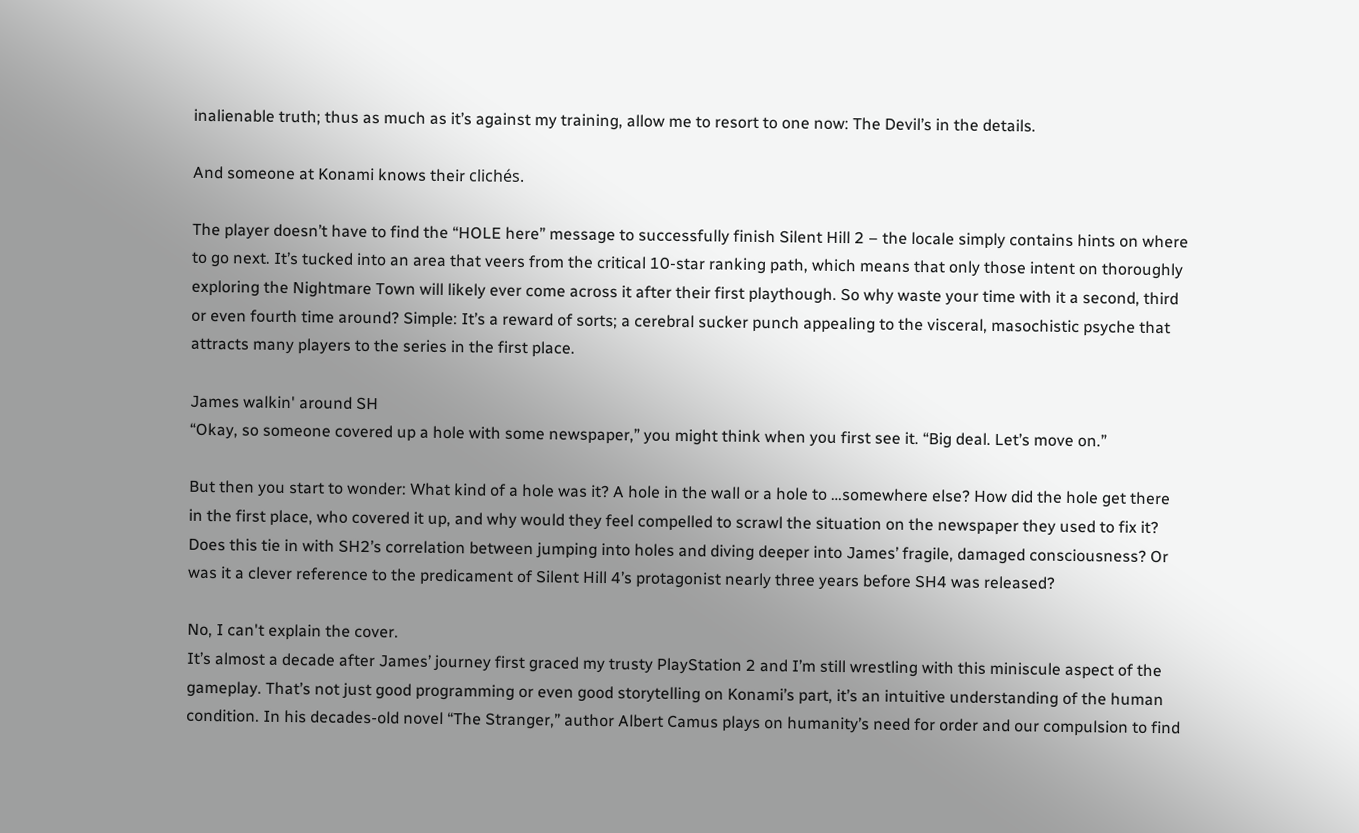inalienable truth; thus as much as it’s against my training, allow me to resort to one now: The Devil’s in the details.

And someone at Konami knows their clichés.

The player doesn’t have to find the “HOLE here” message to successfully finish Silent Hill 2 – the locale simply contains hints on where to go next. It’s tucked into an area that veers from the critical 10-star ranking path, which means that only those intent on thoroughly exploring the Nightmare Town will likely ever come across it after their first playthough. So why waste your time with it a second, third or even fourth time around? Simple: It’s a reward of sorts; a cerebral sucker punch appealing to the visceral, masochistic psyche that attracts many players to the series in the first place.

James walkin' around SH
“Okay, so someone covered up a hole with some newspaper,” you might think when you first see it. “Big deal. Let’s move on.”

But then you start to wonder: What kind of a hole was it? A hole in the wall or a hole to …somewhere else? How did the hole get there in the first place, who covered it up, and why would they feel compelled to scrawl the situation on the newspaper they used to fix it? Does this tie in with SH2’s correlation between jumping into holes and diving deeper into James’ fragile, damaged consciousness? Or was it a clever reference to the predicament of Silent Hill 4’s protagonist nearly three years before SH4 was released?

No, I can't explain the cover.
It’s almost a decade after James’ journey first graced my trusty PlayStation 2 and I’m still wrestling with this miniscule aspect of the gameplay. That’s not just good programming or even good storytelling on Konami’s part, it’s an intuitive understanding of the human condition. In his decades-old novel “The Stranger,” author Albert Camus plays on humanity’s need for order and our compulsion to find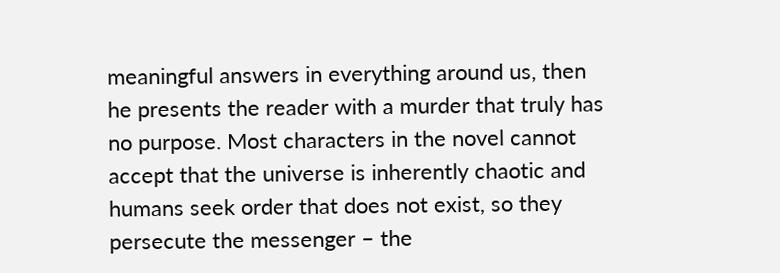meaningful answers in everything around us, then he presents the reader with a murder that truly has no purpose. Most characters in the novel cannot accept that the universe is inherently chaotic and humans seek order that does not exist, so they persecute the messenger – the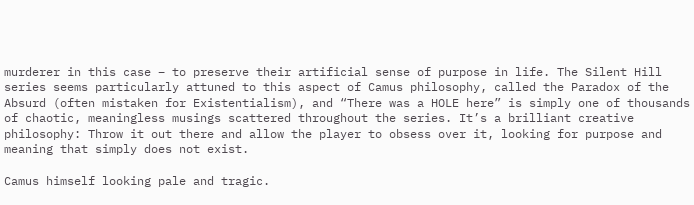murderer in this case – to preserve their artificial sense of purpose in life. The Silent Hill series seems particularly attuned to this aspect of Camus philosophy, called the Paradox of the Absurd (often mistaken for Existentialism), and “There was a HOLE here” is simply one of thousands of chaotic, meaningless musings scattered throughout the series. It’s a brilliant creative philosophy: Throw it out there and allow the player to obsess over it, looking for purpose and meaning that simply does not exist.

Camus himself looking pale and tragic.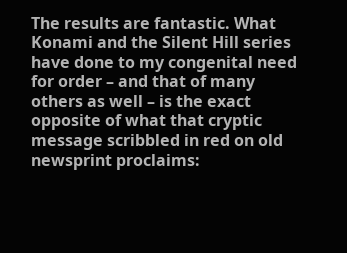The results are fantastic. What Konami and the Silent Hill series have done to my congenital need for order – and that of many others as well – is the exact opposite of what that cryptic message scribbled in red on old newsprint proclaims: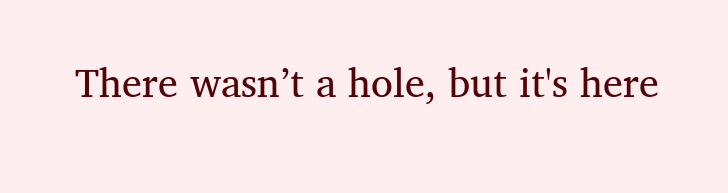There wasn’t a hole, but it's here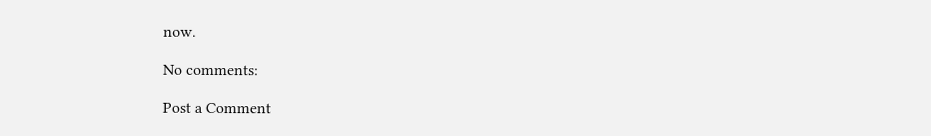now.

No comments:

Post a Comment